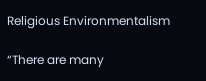Religious Environmentalism

“There are many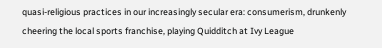quasi-religious practices in our increasingly secular era: consumerism, drunkenly cheering the local sports franchise, playing Quidditch at Ivy League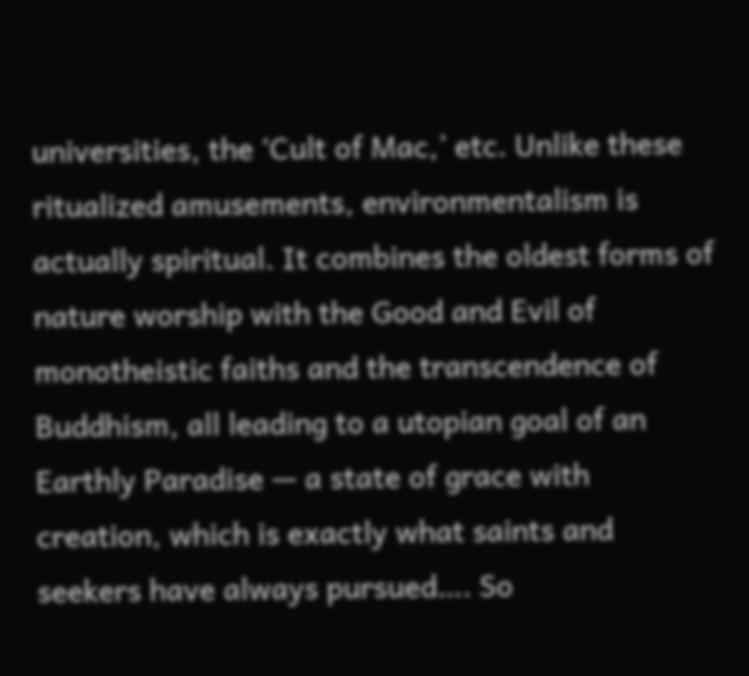universities, the ‘Cult of Mac,’ etc. Unlike these ritualized amusements, environmentalism is actually spiritual. It combines the oldest forms of nature worship with the Good and Evil of monotheistic faiths and the transcendence of Buddhism, all leading to a utopian goal of an Earthly Paradise — a state of grace with creation, which is exactly what saints and seekers have always pursued…. So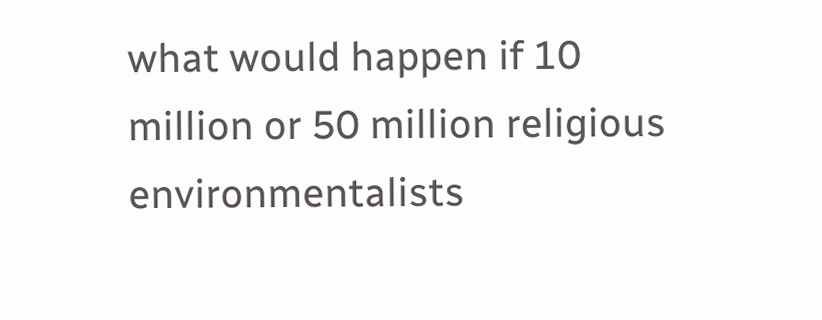what would happen if 10 million or 50 million religious environmentalists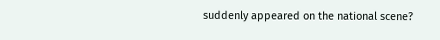suddenly appeared on the national scene?